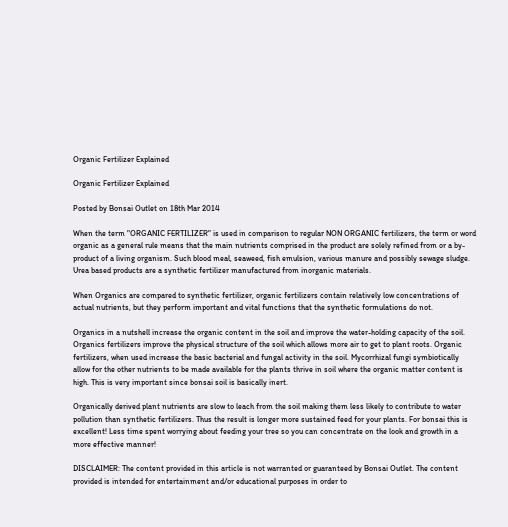Organic Fertilizer Explained

Organic Fertilizer Explained

Posted by Bonsai Outlet on 18th Mar 2014

When the term "ORGANIC FERTILIZER" is used in comparison to regular NON ORGANIC fertilizers, the term or word organic as a general rule means that the main nutrients comprised in the product are solely refined from or a by-product of a living organism. Such blood meal, seaweed, fish emulsion, various manure and possibly sewage sludge. Urea based products are a synthetic fertilizer manufactured from inorganic materials.

When Organics are compared to synthetic fertilizer, organic fertilizers contain relatively low concentrations of actual nutrients, but they perform important and vital functions that the synthetic formulations do not.

Organics in a nutshell increase the organic content in the soil and improve the water-holding capacity of the soil. Organics fertilizers improve the physical structure of the soil which allows more air to get to plant roots. Organic fertilizers, when used increase the basic bacterial and fungal activity in the soil. Mycorrhizal fungi symbiotically allow for the other nutrients to be made available for the plants thrive in soil where the organic matter content is high. This is very important since bonsai soil is basically inert.

Organically derived plant nutrients are slow to leach from the soil making them less likely to contribute to water pollution than synthetic fertilizers. Thus the result is longer more sustained feed for your plants. For bonsai this is excellent! Less time spent worrying about feeding your tree so you can concentrate on the look and growth in a more effective manner!

DISCLAIMER: The content provided in this article is not warranted or guaranteed by Bonsai Outlet. The content provided is intended for entertainment and/or educational purposes in order to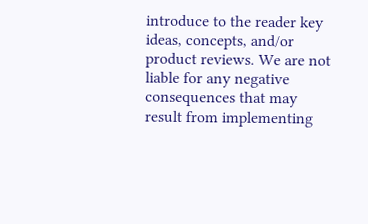introduce to the reader key ideas, concepts, and/or product reviews. We are not liable for any negative consequences that may result from implementing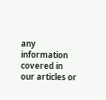any information covered in our articles or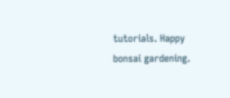tutorials. Happy bonsai gardening.